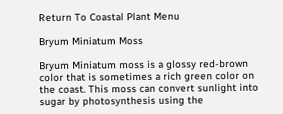Return To Coastal Plant Menu

Bryum Miniatum Moss

Bryum Miniatum moss is a glossy red-brown color that is sometimes a rich green color on the coast. This moss can convert sunlight into sugar by photosynthesis using the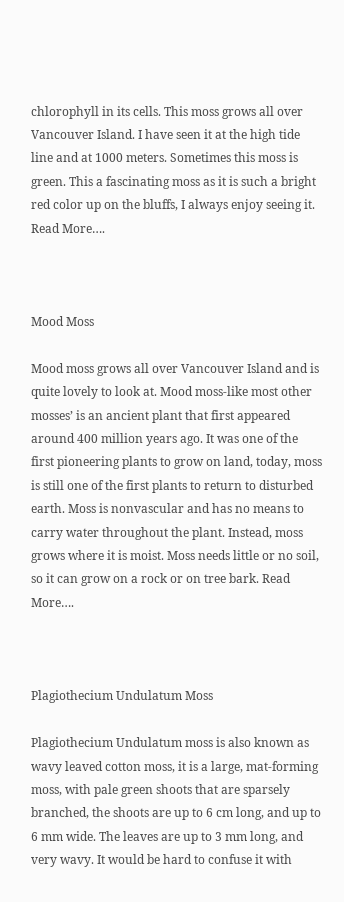chlorophyll in its cells. This moss grows all over Vancouver Island. I have seen it at the high tide line and at 1000 meters. Sometimes this moss is green. This a fascinating moss as it is such a bright red color up on the bluffs, I always enjoy seeing it. Read More….



Mood Moss

Mood moss grows all over Vancouver Island and is quite lovely to look at. Mood moss-like most other mosses’ is an ancient plant that first appeared around 400 million years ago. It was one of the first pioneering plants to grow on land, today, moss is still one of the first plants to return to disturbed earth. Moss is nonvascular and has no means to carry water throughout the plant. Instead, moss grows where it is moist. Moss needs little or no soil, so it can grow on a rock or on tree bark. Read More….



Plagiothecium Undulatum Moss

Plagiothecium Undulatum moss is also known as wavy leaved cotton moss, it is a large, mat-forming moss, with pale green shoots that are sparsely branched, the shoots are up to 6 cm long, and up to 6 mm wide. The leaves are up to 3 mm long, and very wavy. It would be hard to confuse it with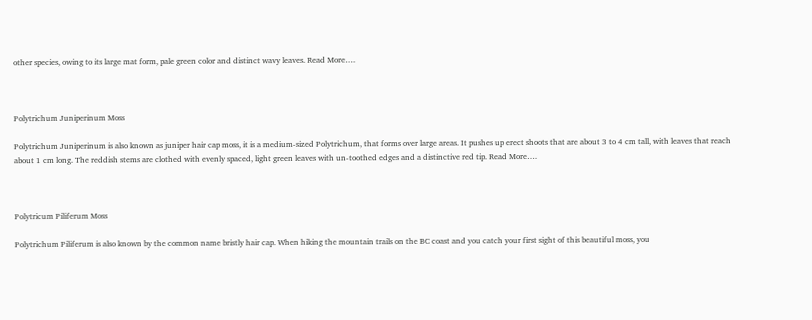other species, owing to its large mat form, pale green color and distinct wavy leaves. Read More….



Polytrichum Juniperinum Moss

Polytrichum Juniperinum is also known as juniper hair cap moss, it is a medium-sized Polytrichum, that forms over large areas. It pushes up erect shoots that are about 3 to 4 cm tall, with leaves that reach about 1 cm long. The reddish stems are clothed with evenly spaced, light green leaves with un-toothed edges and a distinctive red tip. Read More….



Polytricum Piliferum Moss

Polytrichum Piliferum is also known by the common name bristly hair cap. When hiking the mountain trails on the BC coast and you catch your first sight of this beautiful moss, you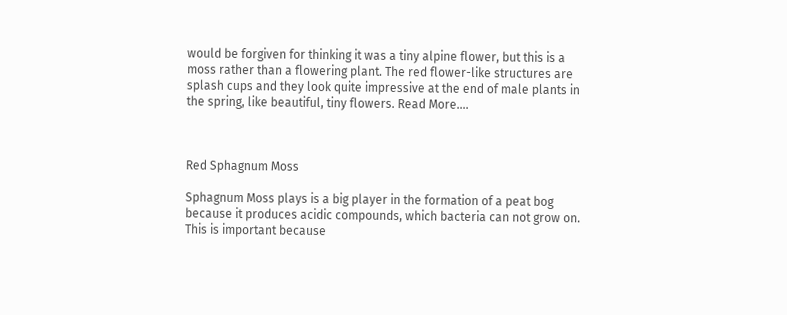would be forgiven for thinking it was a tiny alpine flower, but this is a moss rather than a flowering plant. The red flower-like structures are splash cups and they look quite impressive at the end of male plants in the spring, like beautiful, tiny flowers. Read More….



Red Sphagnum Moss

Sphagnum Moss plays is a big player in the formation of a peat bog because it produces acidic compounds, which bacteria can not grow on. This is important because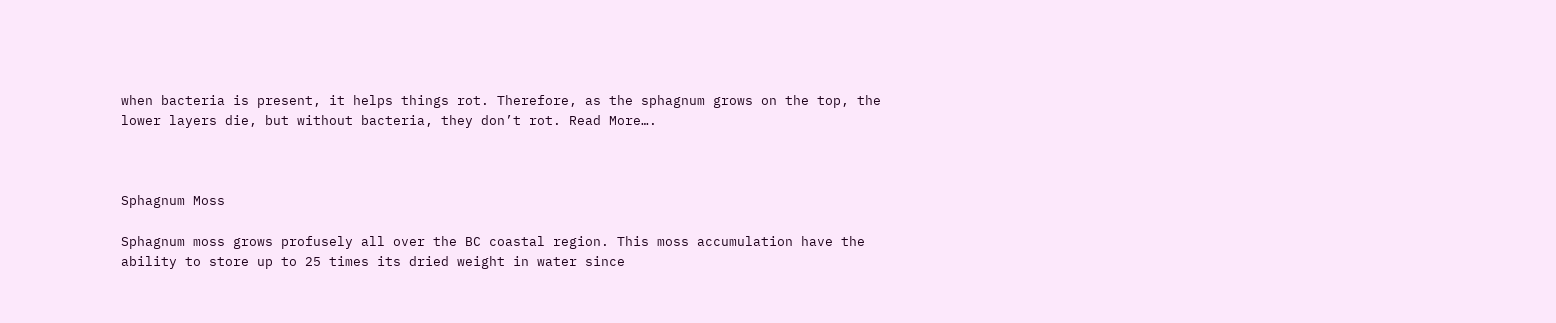when bacteria is present, it helps things rot. Therefore, as the sphagnum grows on the top, the lower layers die, but without bacteria, they don’t rot. Read More….



Sphagnum Moss

Sphagnum moss grows profusely all over the BC coastal region. This moss accumulation have the ability to store up to 25 times its dried weight in water since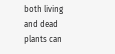both living and dead plants can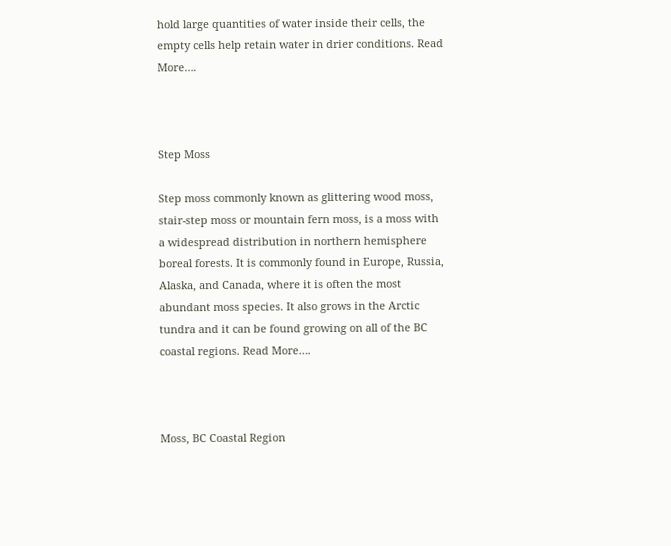hold large quantities of water inside their cells, the empty cells help retain water in drier conditions. Read More….



Step Moss

Step moss commonly known as glittering wood moss, stair-step moss or mountain fern moss, is a moss with a widespread distribution in northern hemisphere boreal forests. It is commonly found in Europe, Russia, Alaska, and Canada, where it is often the most abundant moss species. It also grows in the Arctic tundra and it can be found growing on all of the BC coastal regions. Read More….



Moss, BC Coastal Region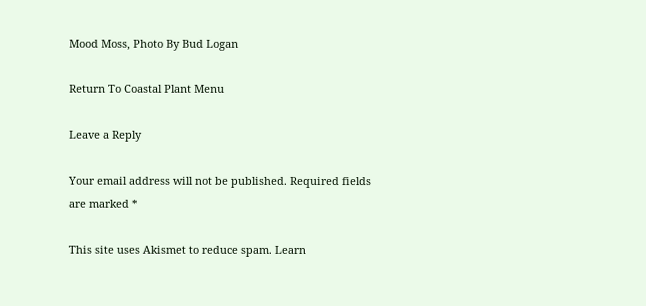Mood Moss, Photo By Bud Logan

Return To Coastal Plant Menu

Leave a Reply

Your email address will not be published. Required fields are marked *

This site uses Akismet to reduce spam. Learn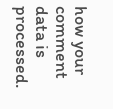how your comment data is processed.